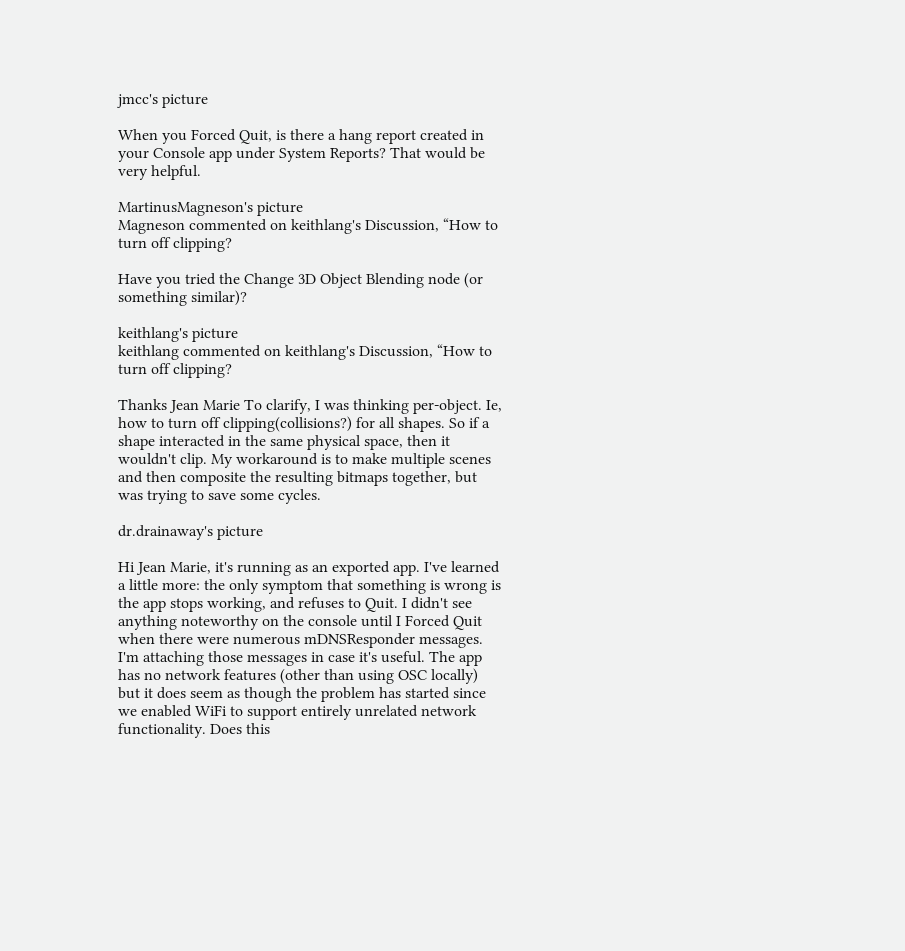jmcc's picture

When you Forced Quit, is there a hang report created in your Console app under System Reports? That would be very helpful.

MartinusMagneson's picture
Magneson commented on keithlang's Discussion, “How to turn off clipping?

Have you tried the Change 3D Object Blending node (or something similar)?

keithlang's picture
keithlang commented on keithlang's Discussion, “How to turn off clipping?

Thanks Jean Marie To clarify, I was thinking per-object. Ie, how to turn off clipping(collisions?) for all shapes. So if a shape interacted in the same physical space, then it wouldn't clip. My workaround is to make multiple scenes and then composite the resulting bitmaps together, but was trying to save some cycles.

dr.drainaway's picture

Hi Jean Marie, it's running as an exported app. I've learned a little more: the only symptom that something is wrong is the app stops working, and refuses to Quit. I didn't see anything noteworthy on the console until I Forced Quit when there were numerous mDNSResponder messages. I'm attaching those messages in case it's useful. The app has no network features (other than using OSC locally) but it does seem as though the problem has started since we enabled WiFi to support entirely unrelated network functionality. Does this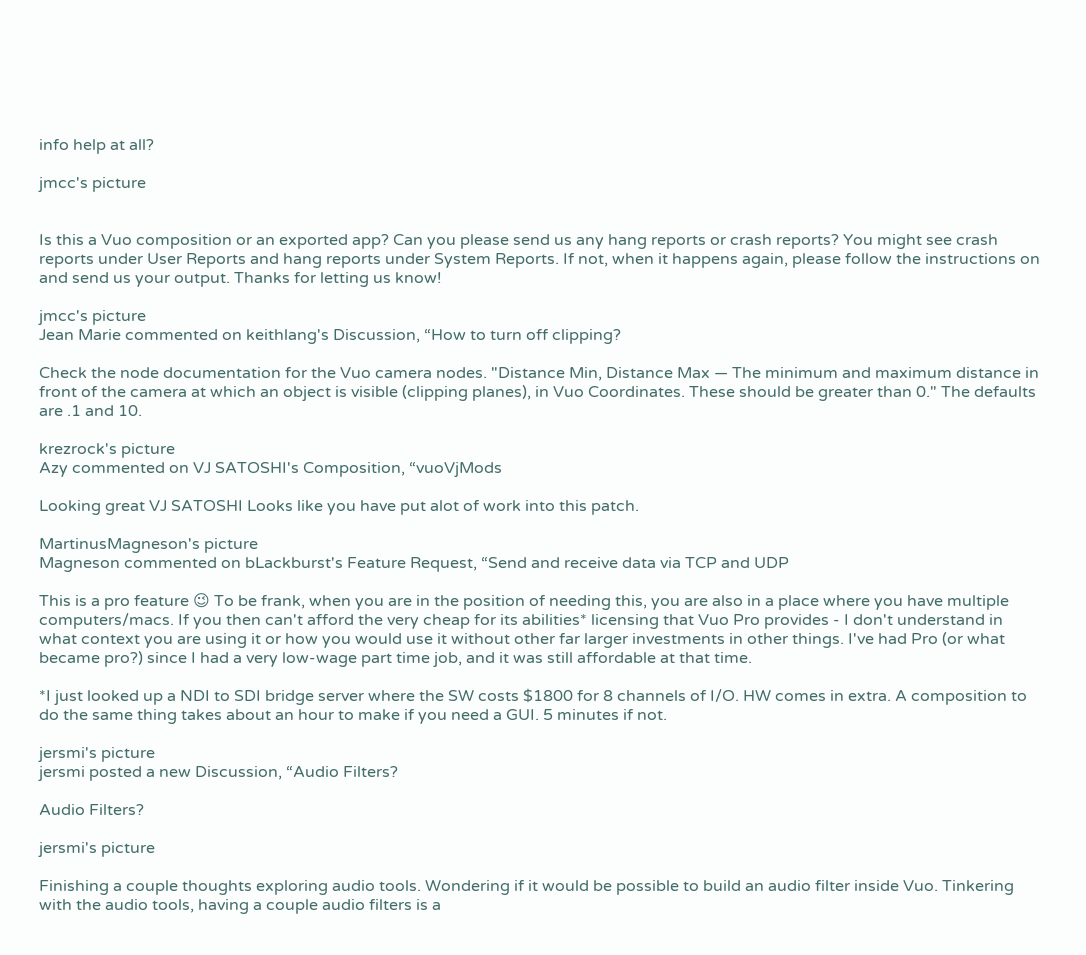info help at all?

jmcc's picture


Is this a Vuo composition or an exported app? Can you please send us any hang reports or crash reports? You might see crash reports under User Reports and hang reports under System Reports. If not, when it happens again, please follow the instructions on and send us your output. Thanks for letting us know!

jmcc's picture
Jean Marie commented on keithlang's Discussion, “How to turn off clipping?

Check the node documentation for the Vuo camera nodes. "Distance Min, Distance Max — The minimum and maximum distance in front of the camera at which an object is visible (clipping planes), in Vuo Coordinates. These should be greater than 0." The defaults are .1 and 10.

krezrock's picture
Azy commented on VJ SATOSHI's Composition, “vuoVjMods

Looking great VJ SATOSHI Looks like you have put alot of work into this patch.

MartinusMagneson's picture
Magneson commented on bLackburst's Feature Request, “Send and receive data via TCP and UDP

This is a pro feature 😉 To be frank, when you are in the position of needing this, you are also in a place where you have multiple computers/macs. If you then can't afford the very cheap for its abilities* licensing that Vuo Pro provides - I don't understand in what context you are using it or how you would use it without other far larger investments in other things. I've had Pro (or what became pro?) since I had a very low-wage part time job, and it was still affordable at that time.

*I just looked up a NDI to SDI bridge server where the SW costs $1800 for 8 channels of I/O. HW comes in extra. A composition to do the same thing takes about an hour to make if you need a GUI. 5 minutes if not.

jersmi's picture
jersmi posted a new Discussion, “Audio Filters?

Audio Filters?

jersmi's picture

Finishing a couple thoughts exploring audio tools. Wondering if it would be possible to build an audio filter inside Vuo. Tinkering with the audio tools, having a couple audio filters is a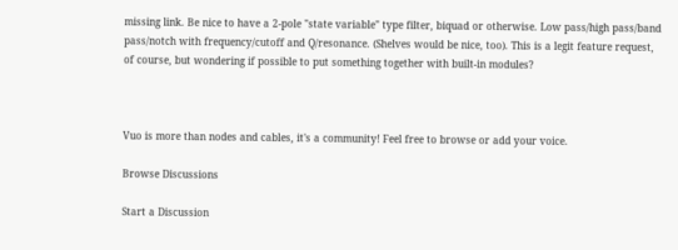missing link. Be nice to have a 2-pole "state variable" type filter, biquad or otherwise. Low pass/high pass/band pass/notch with frequency/cutoff and Q/resonance. (Shelves would be nice, too). This is a legit feature request, of course, but wondering if possible to put something together with built-in modules?



Vuo is more than nodes and cables, it's a community! Feel free to browse or add your voice.

Browse Discussions

Start a Discussion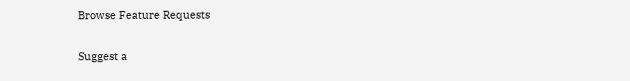Browse Feature Requests

Suggest a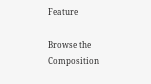Feature

Browse the Composition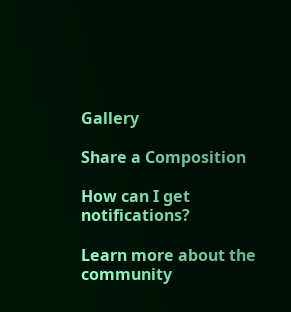Gallery

Share a Composition

How can I get notifications?

Learn more about the community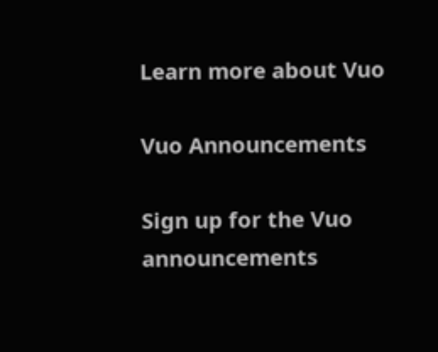Learn more about Vuo

Vuo Announcements

Sign up for the Vuo announcements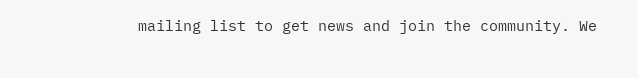mailing list to get news and join the community. We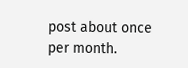post about once per month.